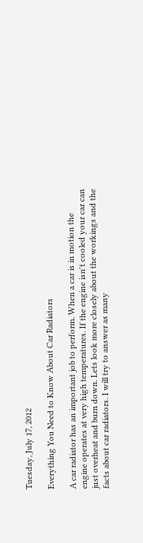Tuesday, July 17, 2012

Everything You Need to Know About Car Radiators

A car radiator has an important job to perform. When a car is in motion the engine operates at very high temperatures. If the engine isn't cooled your car can just overheat and burn down. Lets look more closely about the workings and the facts about car radiators. I will try to answer as many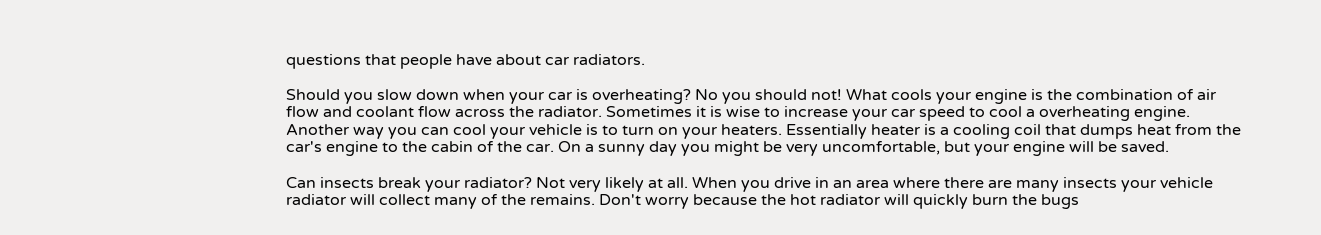questions that people have about car radiators.

Should you slow down when your car is overheating? No you should not! What cools your engine is the combination of air flow and coolant flow across the radiator. Sometimes it is wise to increase your car speed to cool a overheating engine. Another way you can cool your vehicle is to turn on your heaters. Essentially heater is a cooling coil that dumps heat from the car's engine to the cabin of the car. On a sunny day you might be very uncomfortable, but your engine will be saved.

Can insects break your radiator? Not very likely at all. When you drive in an area where there are many insects your vehicle radiator will collect many of the remains. Don't worry because the hot radiator will quickly burn the bugs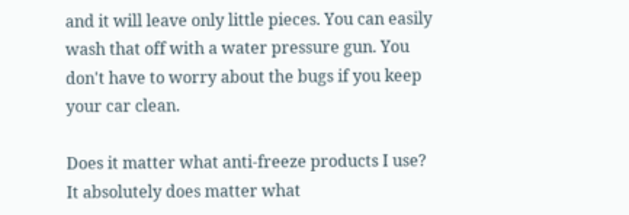and it will leave only little pieces. You can easily wash that off with a water pressure gun. You don't have to worry about the bugs if you keep your car clean.

Does it matter what anti-freeze products I use? It absolutely does matter what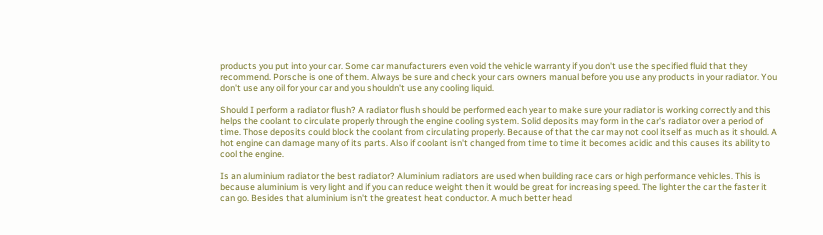products you put into your car. Some car manufacturers even void the vehicle warranty if you don't use the specified fluid that they recommend. Porsche is one of them. Always be sure and check your cars owners manual before you use any products in your radiator. You don't use any oil for your car and you shouldn't use any cooling liquid.

Should I perform a radiator flush? A radiator flush should be performed each year to make sure your radiator is working correctly and this helps the coolant to circulate properly through the engine cooling system. Solid deposits may form in the car's radiator over a period of time. Those deposits could block the coolant from circulating properly. Because of that the car may not cool itself as much as it should. A hot engine can damage many of its parts. Also if coolant isn't changed from time to time it becomes acidic and this causes its ability to cool the engine.

Is an aluminium radiator the best radiator? Aluminium radiators are used when building race cars or high performance vehicles. This is because aluminium is very light and if you can reduce weight then it would be great for increasing speed. The lighter the car the faster it can go. Besides that aluminium isn't the greatest heat conductor. A much better head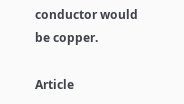conductor would be copper.

Article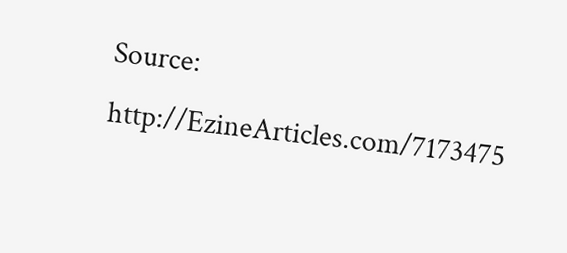Source: http://EzineArticles.com/7173475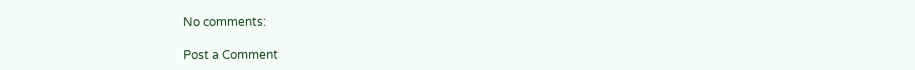No comments:

Post a Comment